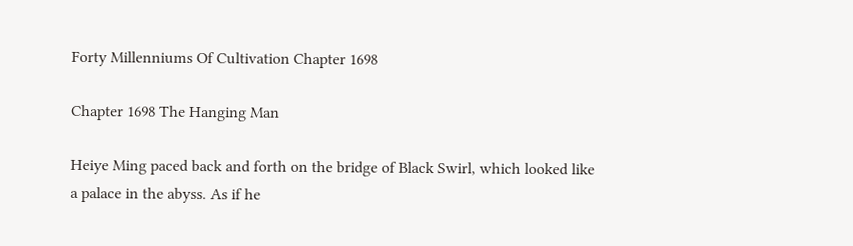Forty Millenniums Of Cultivation Chapter 1698

Chapter 1698 The Hanging Man

Heiye Ming paced back and forth on the bridge of Black Swirl, which looked like a palace in the abyss. As if he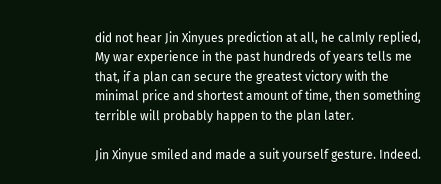did not hear Jin Xinyues prediction at all, he calmly replied, My war experience in the past hundreds of years tells me that, if a plan can secure the greatest victory with the minimal price and shortest amount of time, then something terrible will probably happen to the plan later.

Jin Xinyue smiled and made a suit yourself gesture. Indeed.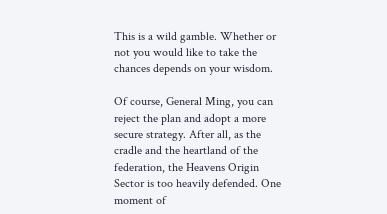This is a wild gamble. Whether or not you would like to take the chances depends on your wisdom.

Of course, General Ming, you can reject the plan and adopt a more secure strategy. After all, as the cradle and the heartland of the federation, the Heavens Origin Sector is too heavily defended. One moment of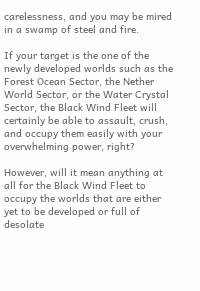carelessness, and you may be mired in a swamp of steel and fire.

If your target is the one of the newly developed worlds such as the Forest Ocean Sector, the Nether World Sector, or the Water Crystal Sector, the Black Wind Fleet will certainly be able to assault, crush, and occupy them easily with your overwhelming power, right?

However, will it mean anything at all for the Black Wind Fleet to occupy the worlds that are either yet to be developed or full of desolate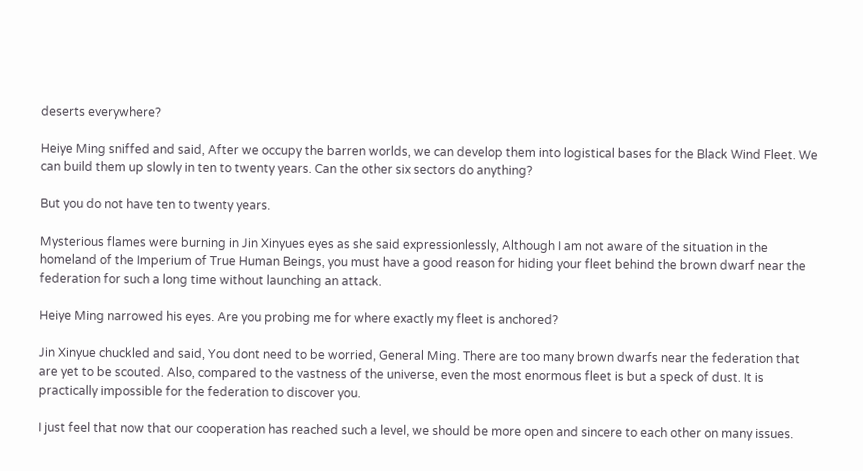deserts everywhere?

Heiye Ming sniffed and said, After we occupy the barren worlds, we can develop them into logistical bases for the Black Wind Fleet. We can build them up slowly in ten to twenty years. Can the other six sectors do anything?

But you do not have ten to twenty years.

Mysterious flames were burning in Jin Xinyues eyes as she said expressionlessly, Although I am not aware of the situation in the homeland of the Imperium of True Human Beings, you must have a good reason for hiding your fleet behind the brown dwarf near the federation for such a long time without launching an attack.

Heiye Ming narrowed his eyes. Are you probing me for where exactly my fleet is anchored?

Jin Xinyue chuckled and said, You dont need to be worried, General Ming. There are too many brown dwarfs near the federation that are yet to be scouted. Also, compared to the vastness of the universe, even the most enormous fleet is but a speck of dust. It is practically impossible for the federation to discover you.

I just feel that now that our cooperation has reached such a level, we should be more open and sincere to each other on many issues.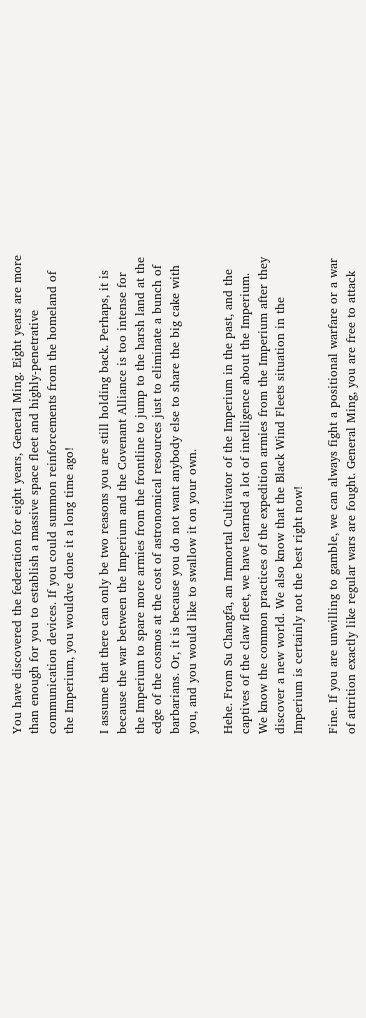You have discovered the federation for eight years, General Ming. Eight years are more than enough for you to establish a massive space fleet and highly-penetrative communication devices. If you could summon reinforcements from the homeland of the Imperium, you wouldve done it a long time ago!

I assume that there can only be two reasons you are still holding back. Perhaps, it is because the war between the Imperium and the Covenant Alliance is too intense for the Imperium to spare more armies from the frontline to jump to the harsh land at the edge of the cosmos at the cost of astronomical resources just to eliminate a bunch of barbarians. Or, it is because you do not want anybody else to share the big cake with you, and you would like to swallow it on your own.

Hehe. From Su Changfa, an Immortal Cultivator of the Imperium in the past, and the captives of the claw fleet, we have learned a lot of intelligence about the Imperium. We know the common practices of the expedition armies from the Imperium after they discover a new world. We also know that the Black Wind Fleets situation in the Imperium is certainly not the best right now!

Fine. If you are unwilling to gamble, we can always fight a positional warfare or a war of attrition exactly like regular wars are fought. General Ming, you are free to attack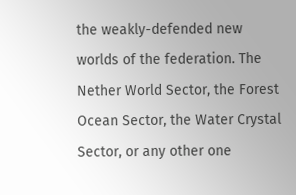the weakly-defended new worlds of the federation. The Nether World Sector, the Forest Ocean Sector, the Water Crystal Sector, or any other one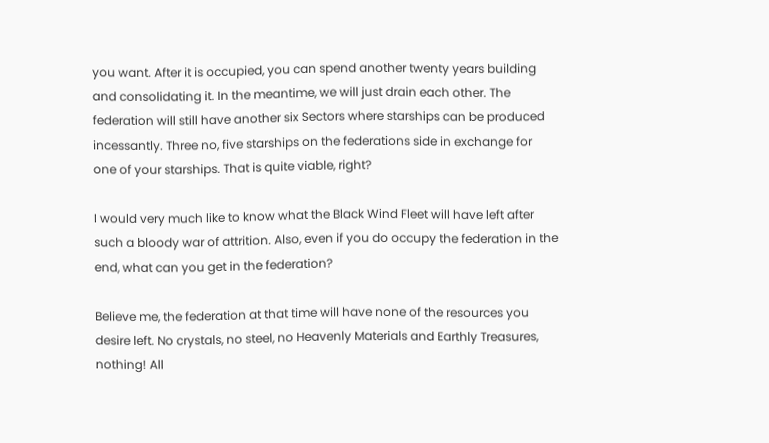you want. After it is occupied, you can spend another twenty years building and consolidating it. In the meantime, we will just drain each other. The federation will still have another six Sectors where starships can be produced incessantly. Three no, five starships on the federations side in exchange for one of your starships. That is quite viable, right?

I would very much like to know what the Black Wind Fleet will have left after such a bloody war of attrition. Also, even if you do occupy the federation in the end, what can you get in the federation?

Believe me, the federation at that time will have none of the resources you desire left. No crystals, no steel, no Heavenly Materials and Earthly Treasures, nothing! All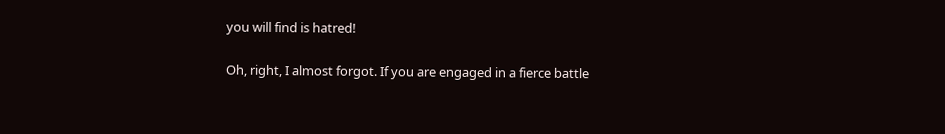you will find is hatred!

Oh, right, I almost forgot. If you are engaged in a fierce battle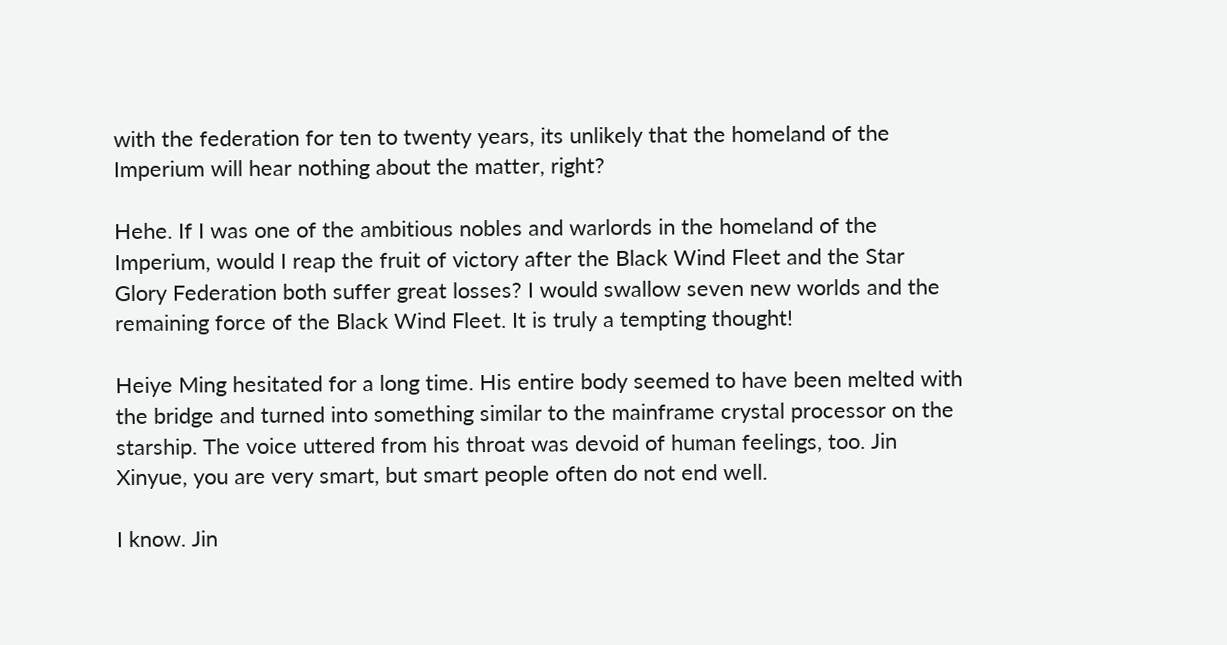with the federation for ten to twenty years, its unlikely that the homeland of the Imperium will hear nothing about the matter, right?

Hehe. If I was one of the ambitious nobles and warlords in the homeland of the Imperium, would I reap the fruit of victory after the Black Wind Fleet and the Star Glory Federation both suffer great losses? I would swallow seven new worlds and the remaining force of the Black Wind Fleet. It is truly a tempting thought!

Heiye Ming hesitated for a long time. His entire body seemed to have been melted with the bridge and turned into something similar to the mainframe crystal processor on the starship. The voice uttered from his throat was devoid of human feelings, too. Jin Xinyue, you are very smart, but smart people often do not end well.

I know. Jin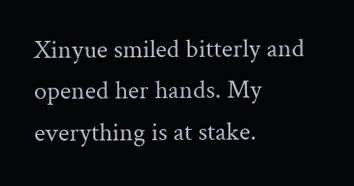Xinyue smiled bitterly and opened her hands. My everything is at stake.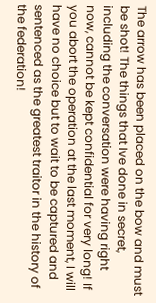The arrow has been placed on the bow and must be shot! The things that Ive done in secret, including the conversation were having right now, cannot be kept confidential for very long! If you abort the operation at the last moment, I will have no choice but to wait to be captured and sentenced as the greatest traitor in the history of the federation!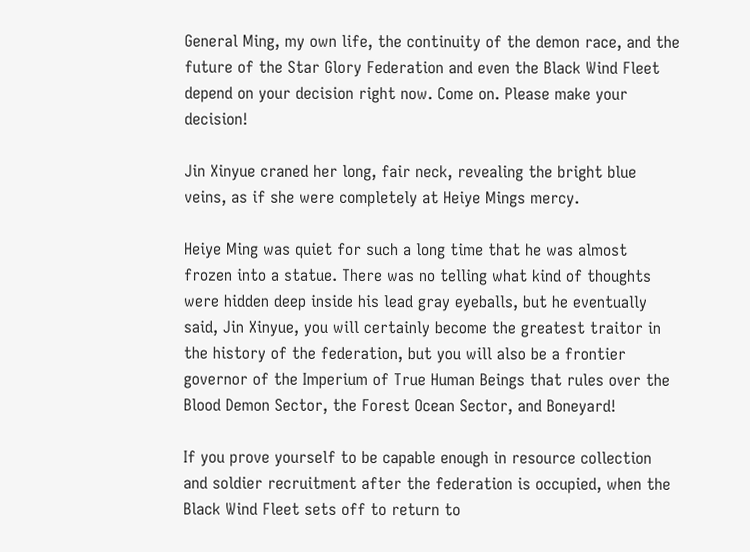General Ming, my own life, the continuity of the demon race, and the future of the Star Glory Federation and even the Black Wind Fleet depend on your decision right now. Come on. Please make your decision!

Jin Xinyue craned her long, fair neck, revealing the bright blue veins, as if she were completely at Heiye Mings mercy.

Heiye Ming was quiet for such a long time that he was almost frozen into a statue. There was no telling what kind of thoughts were hidden deep inside his lead gray eyeballs, but he eventually said, Jin Xinyue, you will certainly become the greatest traitor in the history of the federation, but you will also be a frontier governor of the Imperium of True Human Beings that rules over the Blood Demon Sector, the Forest Ocean Sector, and Boneyard!

If you prove yourself to be capable enough in resource collection and soldier recruitment after the federation is occupied, when the Black Wind Fleet sets off to return to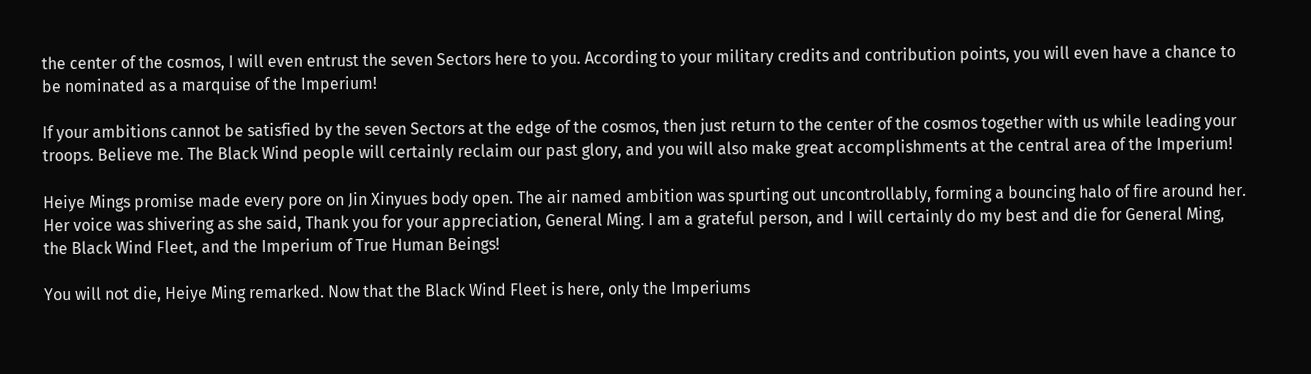the center of the cosmos, I will even entrust the seven Sectors here to you. According to your military credits and contribution points, you will even have a chance to be nominated as a marquise of the Imperium!

If your ambitions cannot be satisfied by the seven Sectors at the edge of the cosmos, then just return to the center of the cosmos together with us while leading your troops. Believe me. The Black Wind people will certainly reclaim our past glory, and you will also make great accomplishments at the central area of the Imperium!

Heiye Mings promise made every pore on Jin Xinyues body open. The air named ambition was spurting out uncontrollably, forming a bouncing halo of fire around her. Her voice was shivering as she said, Thank you for your appreciation, General Ming. I am a grateful person, and I will certainly do my best and die for General Ming, the Black Wind Fleet, and the Imperium of True Human Beings!

You will not die, Heiye Ming remarked. Now that the Black Wind Fleet is here, only the Imperiums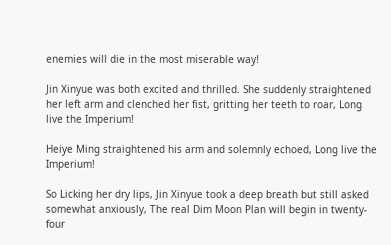enemies will die in the most miserable way!

Jin Xinyue was both excited and thrilled. She suddenly straightened her left arm and clenched her fist, gritting her teeth to roar, Long live the Imperium!

Heiye Ming straightened his arm and solemnly echoed, Long live the Imperium!

So Licking her dry lips, Jin Xinyue took a deep breath but still asked somewhat anxiously, The real Dim Moon Plan will begin in twenty-four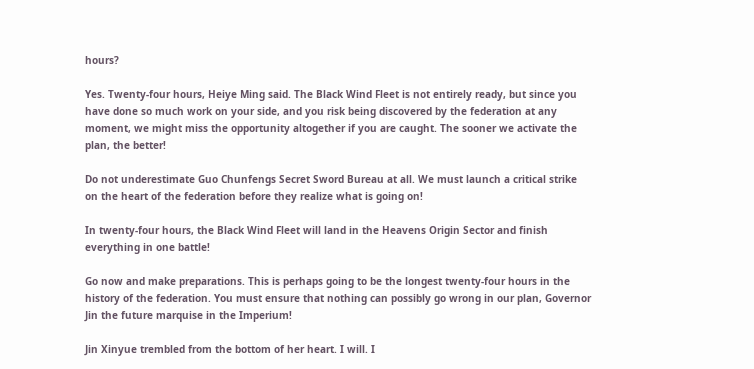hours?

Yes. Twenty-four hours, Heiye Ming said. The Black Wind Fleet is not entirely ready, but since you have done so much work on your side, and you risk being discovered by the federation at any moment, we might miss the opportunity altogether if you are caught. The sooner we activate the plan, the better!

Do not underestimate Guo Chunfengs Secret Sword Bureau at all. We must launch a critical strike on the heart of the federation before they realize what is going on!

In twenty-four hours, the Black Wind Fleet will land in the Heavens Origin Sector and finish everything in one battle!

Go now and make preparations. This is perhaps going to be the longest twenty-four hours in the history of the federation. You must ensure that nothing can possibly go wrong in our plan, Governor Jin the future marquise in the Imperium!

Jin Xinyue trembled from the bottom of her heart. I will. I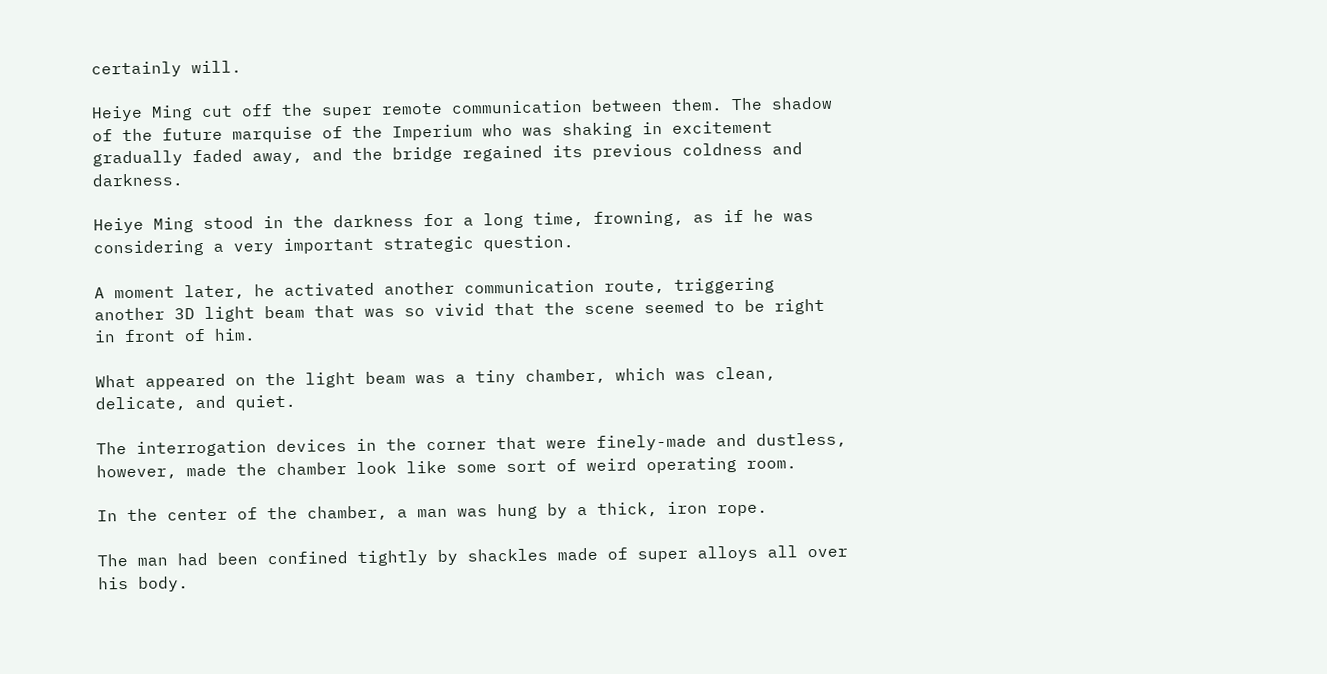certainly will.

Heiye Ming cut off the super remote communication between them. The shadow of the future marquise of the Imperium who was shaking in excitement gradually faded away, and the bridge regained its previous coldness and darkness.

Heiye Ming stood in the darkness for a long time, frowning, as if he was considering a very important strategic question.

A moment later, he activated another communication route, triggering another 3D light beam that was so vivid that the scene seemed to be right in front of him.

What appeared on the light beam was a tiny chamber, which was clean, delicate, and quiet.

The interrogation devices in the corner that were finely-made and dustless, however, made the chamber look like some sort of weird operating room.

In the center of the chamber, a man was hung by a thick, iron rope.

The man had been confined tightly by shackles made of super alloys all over his body.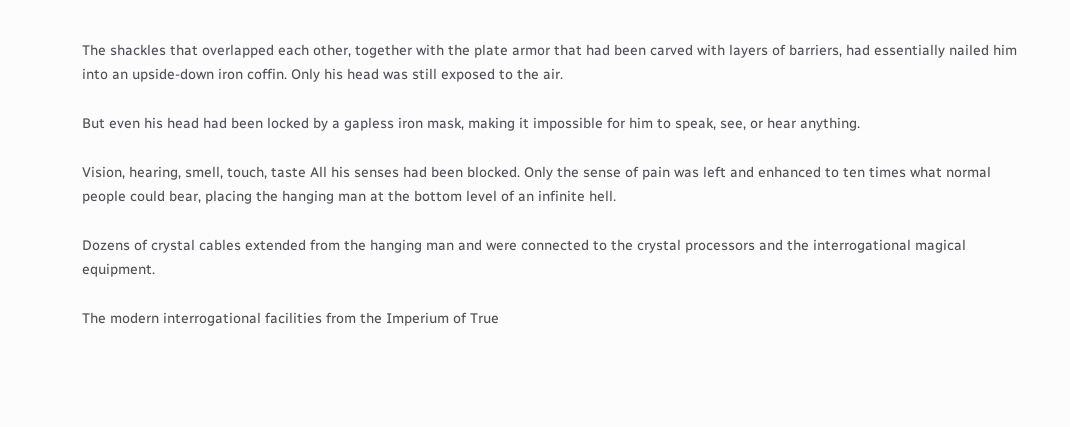The shackles that overlapped each other, together with the plate armor that had been carved with layers of barriers, had essentially nailed him into an upside-down iron coffin. Only his head was still exposed to the air.

But even his head had been locked by a gapless iron mask, making it impossible for him to speak, see, or hear anything.

Vision, hearing, smell, touch, taste All his senses had been blocked. Only the sense of pain was left and enhanced to ten times what normal people could bear, placing the hanging man at the bottom level of an infinite hell.

Dozens of crystal cables extended from the hanging man and were connected to the crystal processors and the interrogational magical equipment.

The modern interrogational facilities from the Imperium of True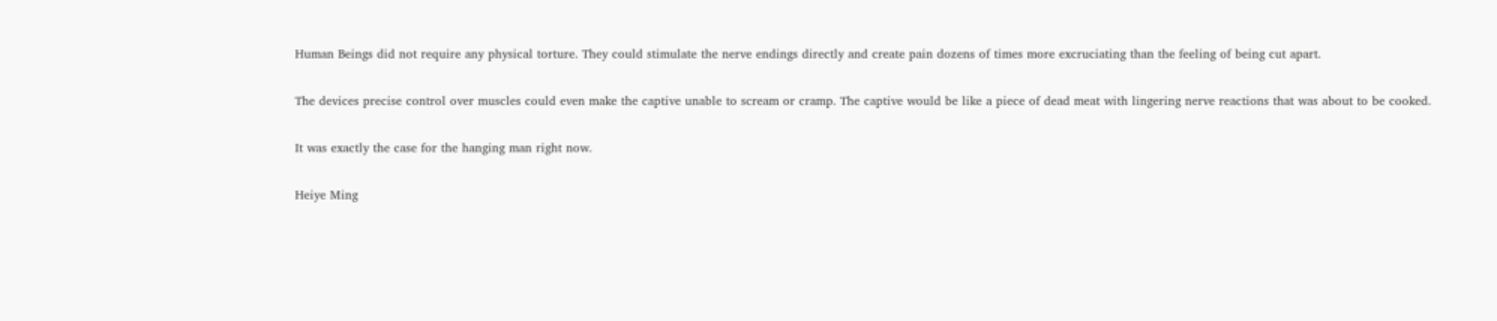Human Beings did not require any physical torture. They could stimulate the nerve endings directly and create pain dozens of times more excruciating than the feeling of being cut apart.

The devices precise control over muscles could even make the captive unable to scream or cramp. The captive would be like a piece of dead meat with lingering nerve reactions that was about to be cooked.

It was exactly the case for the hanging man right now.

Heiye Ming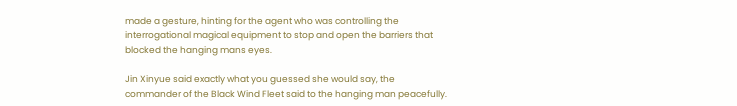made a gesture, hinting for the agent who was controlling the interrogational magical equipment to stop and open the barriers that blocked the hanging mans eyes.

Jin Xinyue said exactly what you guessed she would say, the commander of the Black Wind Fleet said to the hanging man peacefully.